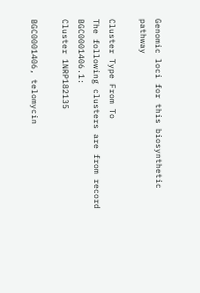Genomic loci for this biosynthetic pathway

Cluster Type From To
The following clusters are from record BGC0001406.1:
Cluster 1NRP182135

BGC0001406, telomycin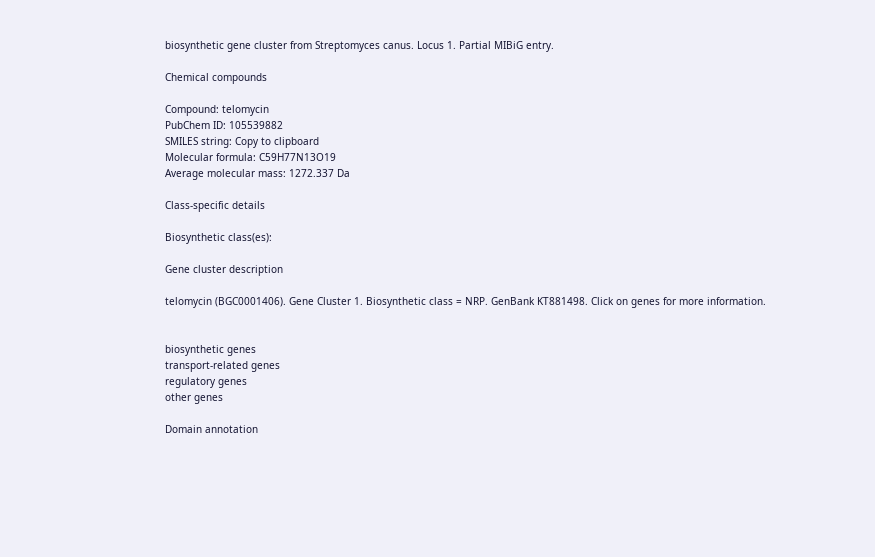biosynthetic gene cluster from Streptomyces canus. Locus 1. Partial MIBiG entry.

Chemical compounds

Compound: telomycin
PubChem ID: 105539882
SMILES string: Copy to clipboard
Molecular formula: C59H77N13O19
Average molecular mass: 1272.337 Da

Class-specific details

Biosynthetic class(es):

Gene cluster description

telomycin (BGC0001406). Gene Cluster 1. Biosynthetic class = NRP. GenBank KT881498. Click on genes for more information.


biosynthetic genes
transport-related genes
regulatory genes
other genes

Domain annotation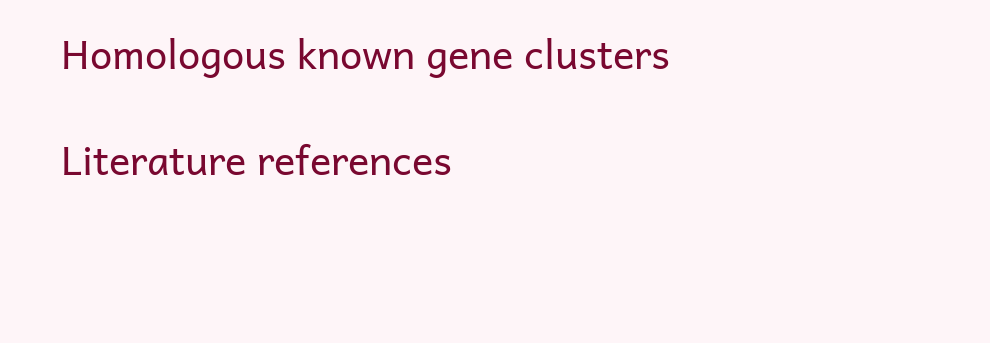Homologous known gene clusters

Literature references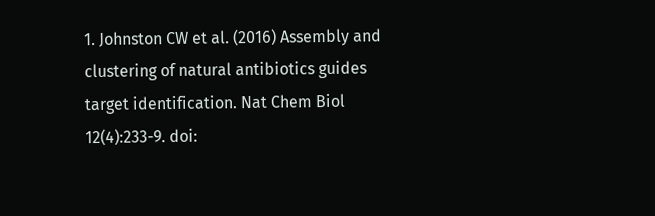1. Johnston CW et al. (2016) Assembly and clustering of natural antibiotics guides target identification. Nat Chem Biol 12(4):233-9. doi: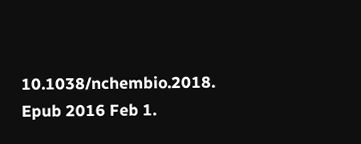10.1038/nchembio.2018. Epub 2016 Feb 1.